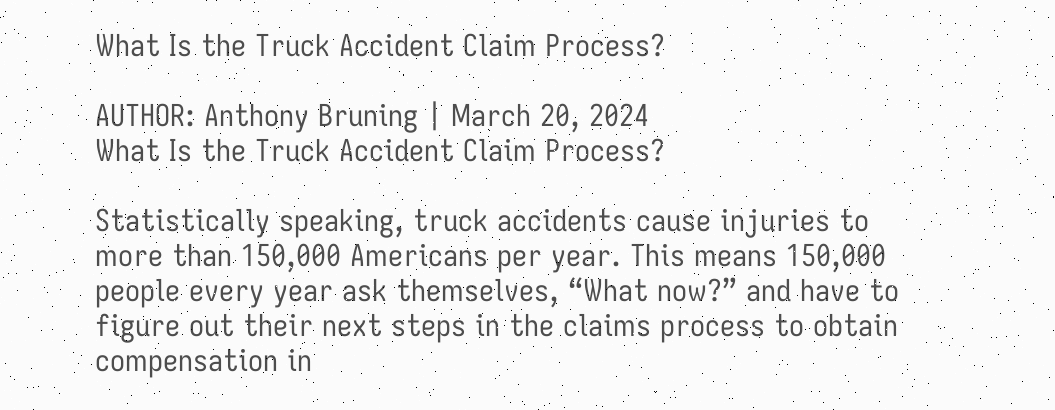What Is the Truck Accident Claim Process?

AUTHOR: Anthony Bruning | March 20, 2024
What Is the Truck Accident Claim Process?

Statistically speaking, truck accidents cause injuries to more than 150,000 Americans per year. This means 150,000 people every year ask themselves, “What now?” and have to figure out their next steps in the claims process to obtain compensation in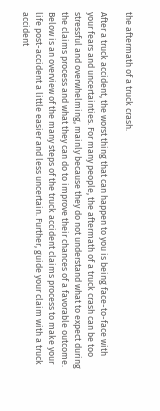the aftermath of a truck crash.

After a truck accident, the worst thing that can happen to you is being face-to-face with your fears and uncertainties. For many people, the aftermath of a truck crash can be too stressful and overwhelming, mainly because they do not understand what to expect during the claims process and what they can do to improve their chances of a favorable outcome. Below is an overview of the many steps of the truck accident claims process to make your life post-accident a little easier and less uncertain. Further, guide your claim with a truck accident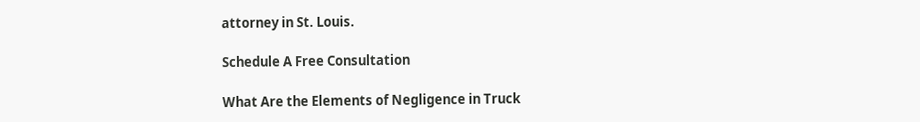attorney in St. Louis.

Schedule A Free Consultation

What Are the Elements of Negligence in Truck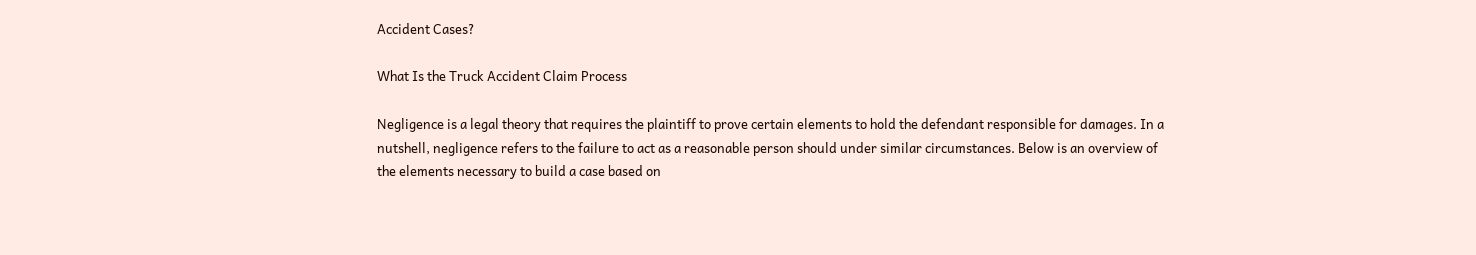Accident Cases?

What Is the Truck Accident Claim Process

Negligence is a legal theory that requires the plaintiff to prove certain elements to hold the defendant responsible for damages. In a nutshell, negligence refers to the failure to act as a reasonable person should under similar circumstances. Below is an overview of the elements necessary to build a case based on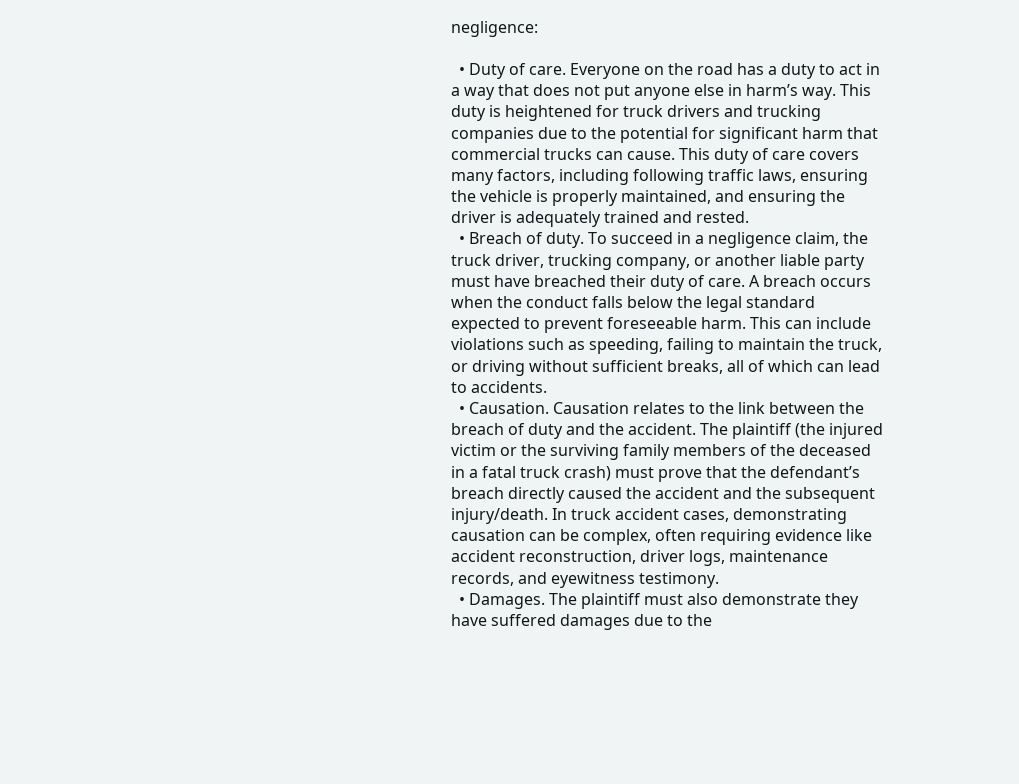negligence:

  • Duty of care. Everyone on the road has a duty to act in a way that does not put anyone else in harm’s way. This duty is heightened for truck drivers and trucking companies due to the potential for significant harm that commercial trucks can cause. This duty of care covers many factors, including following traffic laws, ensuring the vehicle is properly maintained, and ensuring the driver is adequately trained and rested.
  • Breach of duty. To succeed in a negligence claim, the truck driver, trucking company, or another liable party must have breached their duty of care. A breach occurs when the conduct falls below the legal standard expected to prevent foreseeable harm. This can include violations such as speeding, failing to maintain the truck, or driving without sufficient breaks, all of which can lead to accidents.
  • Causation. Causation relates to the link between the breach of duty and the accident. The plaintiff (the injured victim or the surviving family members of the deceased in a fatal truck crash) must prove that the defendant’s breach directly caused the accident and the subsequent injury/death. In truck accident cases, demonstrating causation can be complex, often requiring evidence like accident reconstruction, driver logs, maintenance records, and eyewitness testimony.
  • Damages. The plaintiff must also demonstrate they have suffered damages due to the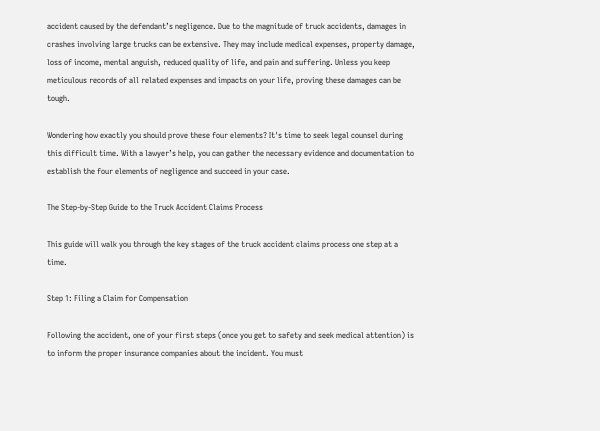accident caused by the defendant’s negligence. Due to the magnitude of truck accidents, damages in crashes involving large trucks can be extensive. They may include medical expenses, property damage, loss of income, mental anguish, reduced quality of life, and pain and suffering. Unless you keep meticulous records of all related expenses and impacts on your life, proving these damages can be tough.

Wondering how exactly you should prove these four elements? It's time to seek legal counsel during this difficult time. With a lawyer’s help, you can gather the necessary evidence and documentation to establish the four elements of negligence and succeed in your case.

The Step-by-Step Guide to the Truck Accident Claims Process

This guide will walk you through the key stages of the truck accident claims process one step at a time.

Step 1: Filing a Claim for Compensation

Following the accident, one of your first steps (once you get to safety and seek medical attention) is to inform the proper insurance companies about the incident. You must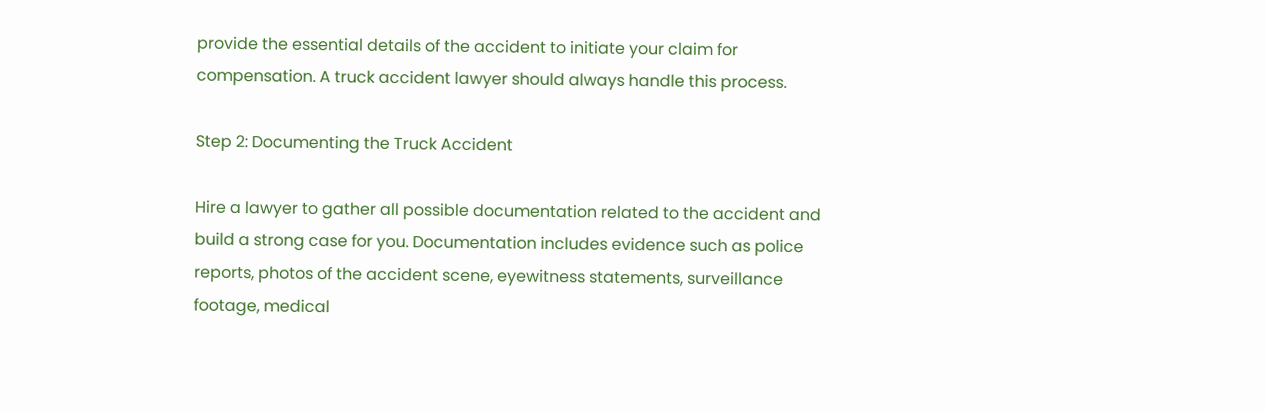provide the essential details of the accident to initiate your claim for compensation. A truck accident lawyer should always handle this process.

Step 2: Documenting the Truck Accident

Hire a lawyer to gather all possible documentation related to the accident and build a strong case for you. Documentation includes evidence such as police reports, photos of the accident scene, eyewitness statements, surveillance footage, medical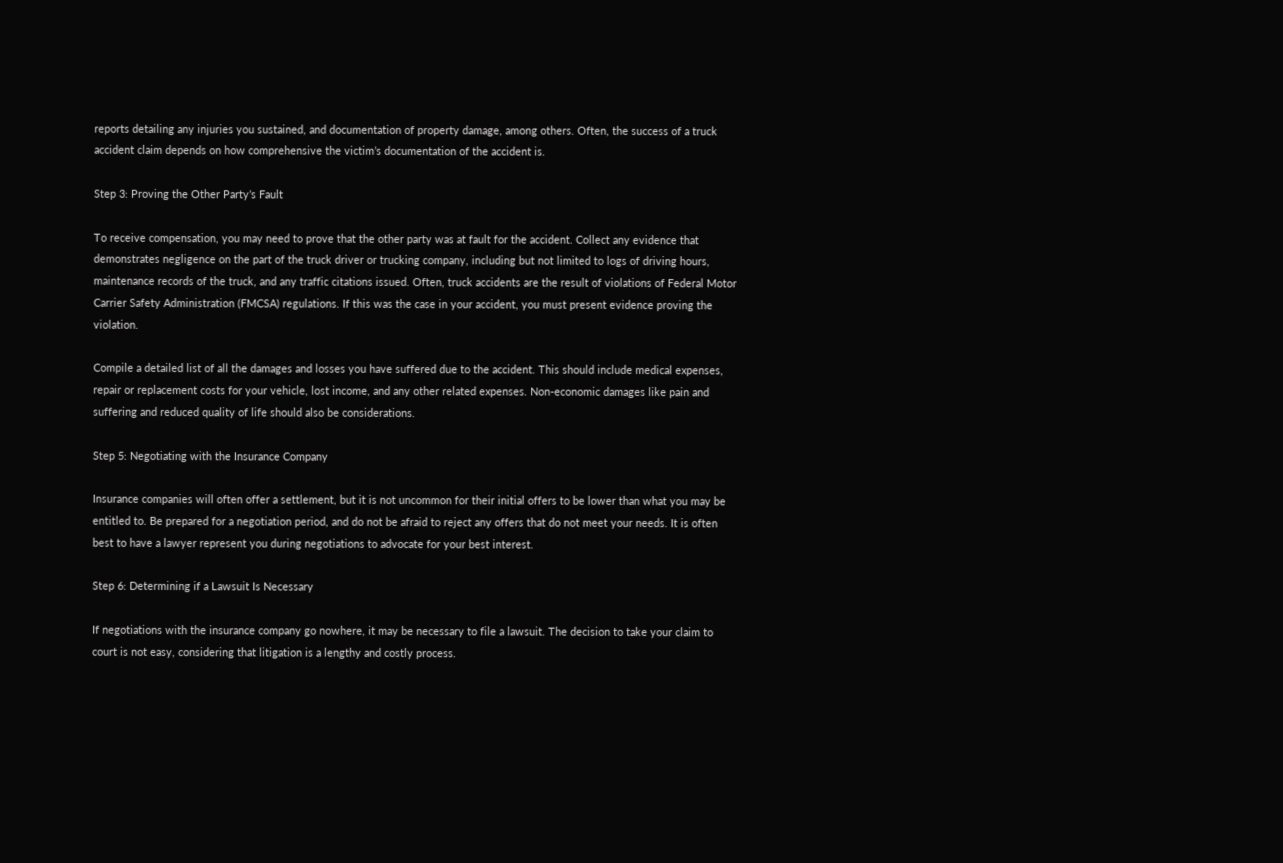reports detailing any injuries you sustained, and documentation of property damage, among others. Often, the success of a truck accident claim depends on how comprehensive the victim’s documentation of the accident is.

Step 3: Proving the Other Party’s Fault

To receive compensation, you may need to prove that the other party was at fault for the accident. Collect any evidence that demonstrates negligence on the part of the truck driver or trucking company, including but not limited to logs of driving hours, maintenance records of the truck, and any traffic citations issued. Often, truck accidents are the result of violations of Federal Motor Carrier Safety Administration (FMCSA) regulations. If this was the case in your accident, you must present evidence proving the violation.

Compile a detailed list of all the damages and losses you have suffered due to the accident. This should include medical expenses, repair or replacement costs for your vehicle, lost income, and any other related expenses. Non-economic damages like pain and suffering and reduced quality of life should also be considerations.

Step 5: Negotiating with the Insurance Company

Insurance companies will often offer a settlement, but it is not uncommon for their initial offers to be lower than what you may be entitled to. Be prepared for a negotiation period, and do not be afraid to reject any offers that do not meet your needs. It is often best to have a lawyer represent you during negotiations to advocate for your best interest.

Step 6: Determining if a Lawsuit Is Necessary

If negotiations with the insurance company go nowhere, it may be necessary to file a lawsuit. The decision to take your claim to court is not easy, considering that litigation is a lengthy and costly process.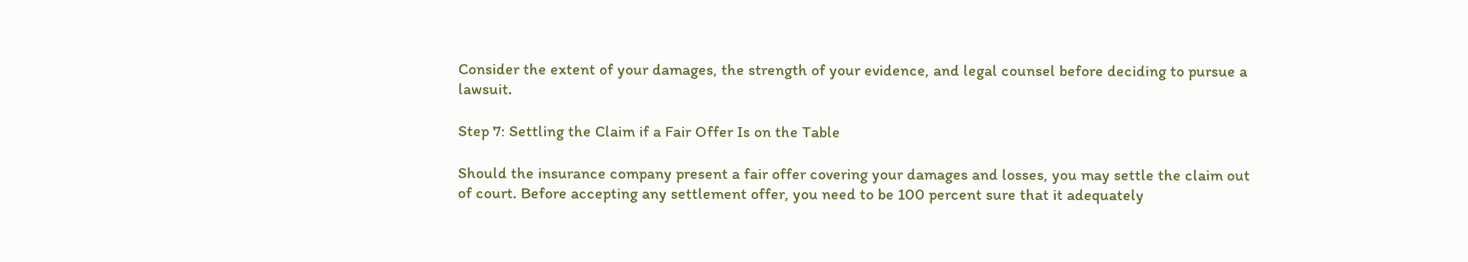Consider the extent of your damages, the strength of your evidence, and legal counsel before deciding to pursue a lawsuit.

Step 7: Settling the Claim if a Fair Offer Is on the Table

Should the insurance company present a fair offer covering your damages and losses, you may settle the claim out of court. Before accepting any settlement offer, you need to be 100 percent sure that it adequately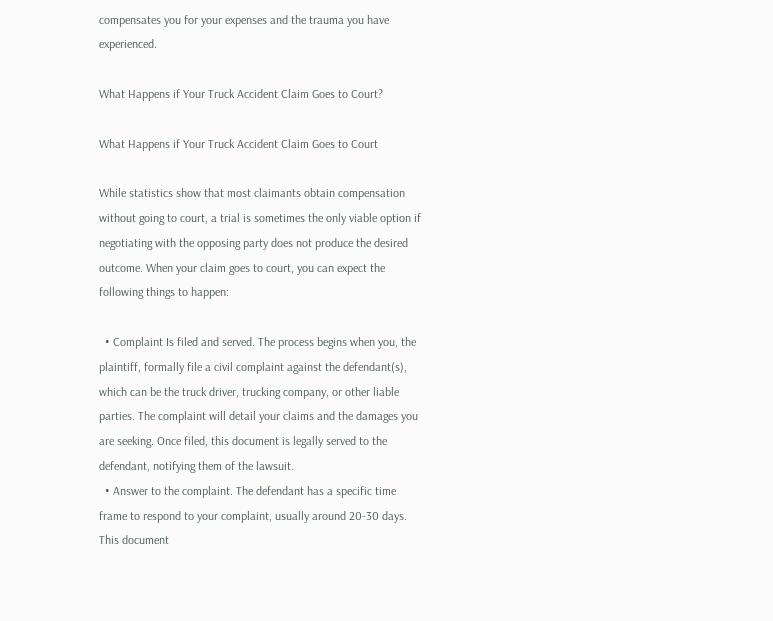compensates you for your expenses and the trauma you have experienced.

What Happens if Your Truck Accident Claim Goes to Court?

What Happens if Your Truck Accident Claim Goes to Court

While statistics show that most claimants obtain compensation without going to court, a trial is sometimes the only viable option if negotiating with the opposing party does not produce the desired outcome. When your claim goes to court, you can expect the following things to happen:

  • Complaint Is filed and served. The process begins when you, the plaintiff, formally file a civil complaint against the defendant(s), which can be the truck driver, trucking company, or other liable parties. The complaint will detail your claims and the damages you are seeking. Once filed, this document is legally served to the defendant, notifying them of the lawsuit.
  • Answer to the complaint. The defendant has a specific time frame to respond to your complaint, usually around 20-30 days. This document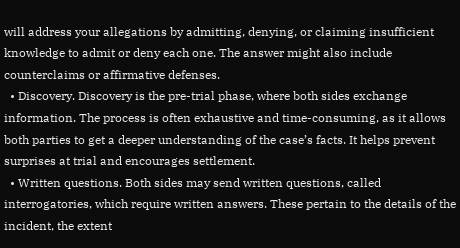will address your allegations by admitting, denying, or claiming insufficient knowledge to admit or deny each one. The answer might also include counterclaims or affirmative defenses.
  • Discovery. Discovery is the pre-trial phase, where both sides exchange information. The process is often exhaustive and time-consuming, as it allows both parties to get a deeper understanding of the case’s facts. It helps prevent surprises at trial and encourages settlement.
  • Written questions. Both sides may send written questions, called interrogatories, which require written answers. These pertain to the details of the incident, the extent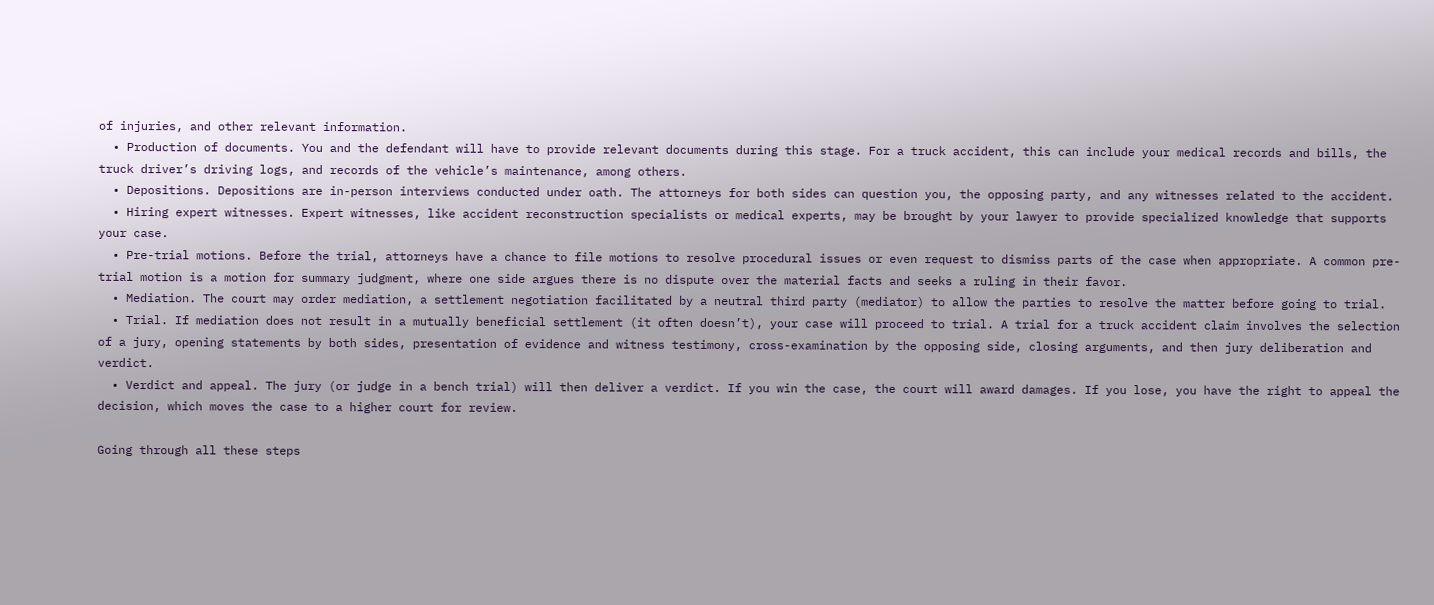of injuries, and other relevant information.
  • Production of documents. You and the defendant will have to provide relevant documents during this stage. For a truck accident, this can include your medical records and bills, the truck driver’s driving logs, and records of the vehicle’s maintenance, among others.
  • Depositions. Depositions are in-person interviews conducted under oath. The attorneys for both sides can question you, the opposing party, and any witnesses related to the accident.
  • Hiring expert witnesses. Expert witnesses, like accident reconstruction specialists or medical experts, may be brought by your lawyer to provide specialized knowledge that supports your case.
  • Pre-trial motions. Before the trial, attorneys have a chance to file motions to resolve procedural issues or even request to dismiss parts of the case when appropriate. A common pre-trial motion is a motion for summary judgment, where one side argues there is no dispute over the material facts and seeks a ruling in their favor.
  • Mediation. The court may order mediation, a settlement negotiation facilitated by a neutral third party (mediator) to allow the parties to resolve the matter before going to trial.
  • Trial. If mediation does not result in a mutually beneficial settlement (it often doesn’t), your case will proceed to trial. A trial for a truck accident claim involves the selection of a jury, opening statements by both sides, presentation of evidence and witness testimony, cross-examination by the opposing side, closing arguments, and then jury deliberation and verdict.
  • Verdict and appeal. The jury (or judge in a bench trial) will then deliver a verdict. If you win the case, the court will award damages. If you lose, you have the right to appeal the decision, which moves the case to a higher court for review.

Going through all these steps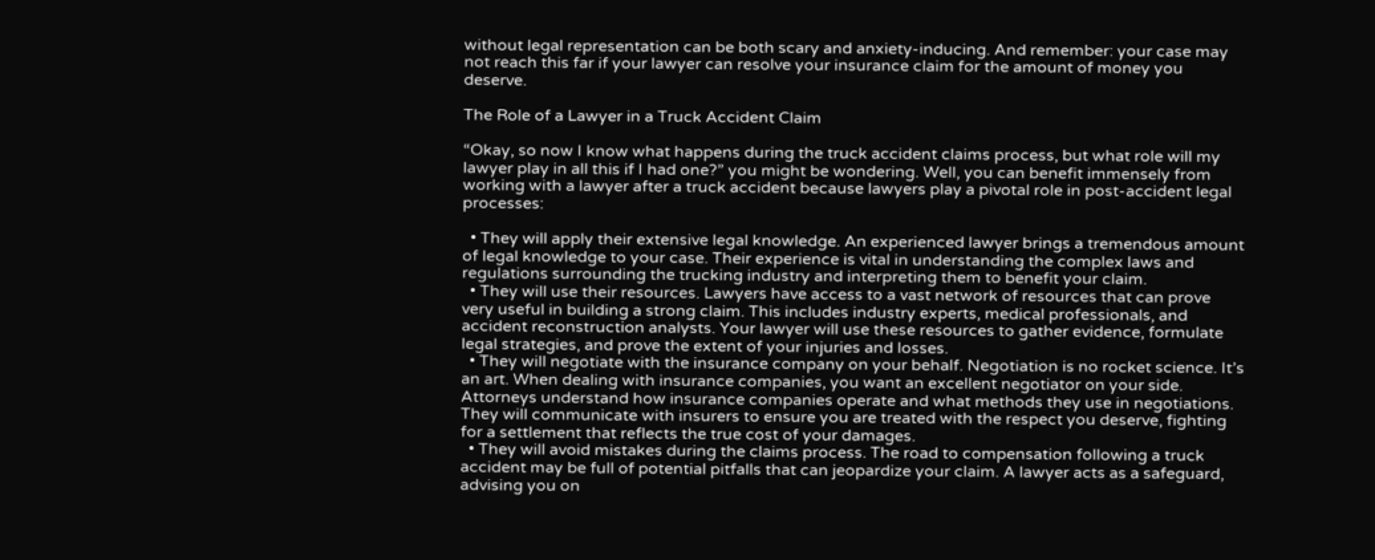without legal representation can be both scary and anxiety-inducing. And remember: your case may not reach this far if your lawyer can resolve your insurance claim for the amount of money you deserve.

The Role of a Lawyer in a Truck Accident Claim

“Okay, so now I know what happens during the truck accident claims process, but what role will my lawyer play in all this if I had one?” you might be wondering. Well, you can benefit immensely from working with a lawyer after a truck accident because lawyers play a pivotal role in post-accident legal processes:

  • They will apply their extensive legal knowledge. An experienced lawyer brings a tremendous amount of legal knowledge to your case. Their experience is vital in understanding the complex laws and regulations surrounding the trucking industry and interpreting them to benefit your claim.
  • They will use their resources. Lawyers have access to a vast network of resources that can prove very useful in building a strong claim. This includes industry experts, medical professionals, and accident reconstruction analysts. Your lawyer will use these resources to gather evidence, formulate legal strategies, and prove the extent of your injuries and losses.
  • They will negotiate with the insurance company on your behalf. Negotiation is no rocket science. It’s an art. When dealing with insurance companies, you want an excellent negotiator on your side. Attorneys understand how insurance companies operate and what methods they use in negotiations. They will communicate with insurers to ensure you are treated with the respect you deserve, fighting for a settlement that reflects the true cost of your damages.
  • They will avoid mistakes during the claims process. The road to compensation following a truck accident may be full of potential pitfalls that can jeopardize your claim. A lawyer acts as a safeguard, advising you on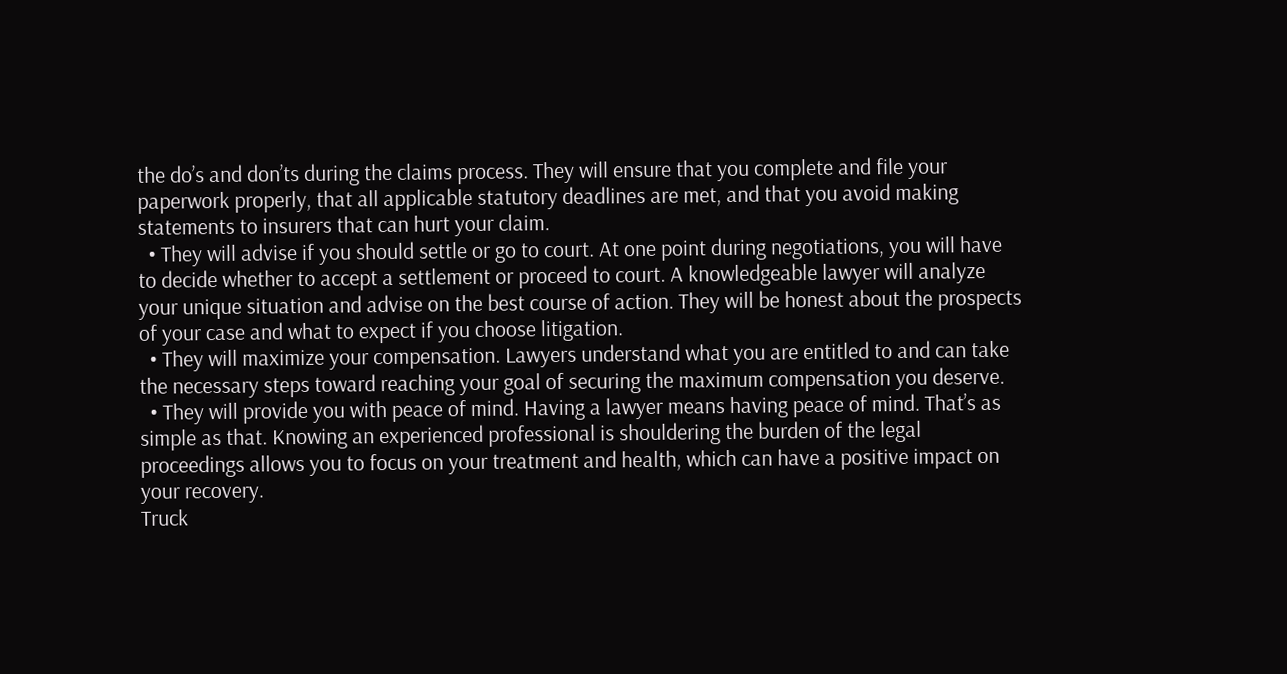the do’s and don’ts during the claims process. They will ensure that you complete and file your paperwork properly, that all applicable statutory deadlines are met, and that you avoid making statements to insurers that can hurt your claim.
  • They will advise if you should settle or go to court. At one point during negotiations, you will have to decide whether to accept a settlement or proceed to court. A knowledgeable lawyer will analyze your unique situation and advise on the best course of action. They will be honest about the prospects of your case and what to expect if you choose litigation.
  • They will maximize your compensation. Lawyers understand what you are entitled to and can take the necessary steps toward reaching your goal of securing the maximum compensation you deserve.
  • They will provide you with peace of mind. Having a lawyer means having peace of mind. That’s as simple as that. Knowing an experienced professional is shouldering the burden of the legal proceedings allows you to focus on your treatment and health, which can have a positive impact on your recovery.
Truck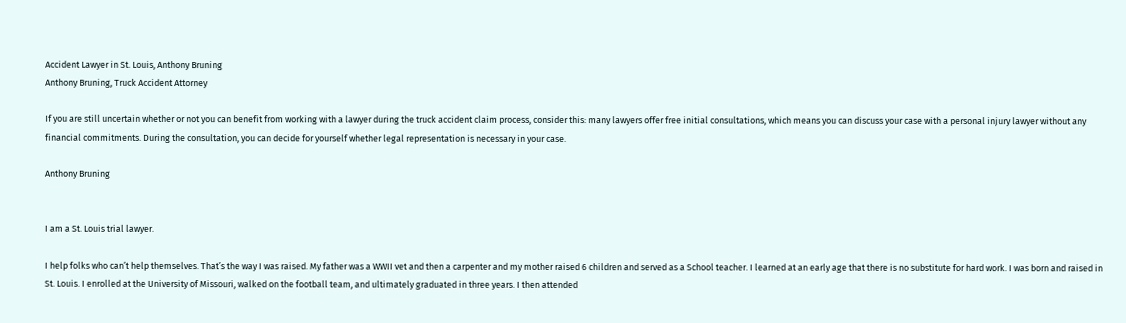Accident Lawyer in St. Louis, Anthony Bruning
Anthony Bruning, Truck Accident Attorney

If you are still uncertain whether or not you can benefit from working with a lawyer during the truck accident claim process, consider this: many lawyers offer free initial consultations, which means you can discuss your case with a personal injury lawyer without any financial commitments. During the consultation, you can decide for yourself whether legal representation is necessary in your case.

Anthony Bruning


I am a St. Louis trial lawyer.

I help folks who can’t help themselves. That’s the way I was raised. My father was a WWII vet and then a carpenter and my mother raised 6 children and served as a School teacher. I learned at an early age that there is no substitute for hard work. I was born and raised in St. Louis. I enrolled at the University of Missouri, walked on the football team, and ultimately graduated in three years. I then attended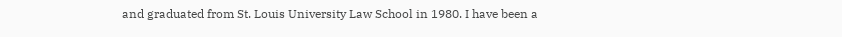and graduated from St. Louis University Law School in 1980. I have been a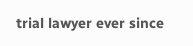trial lawyer ever since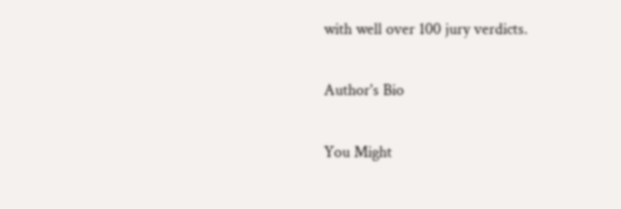with well over 100 jury verdicts.

Author's Bio

You Might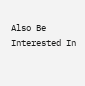Also Be Interested In